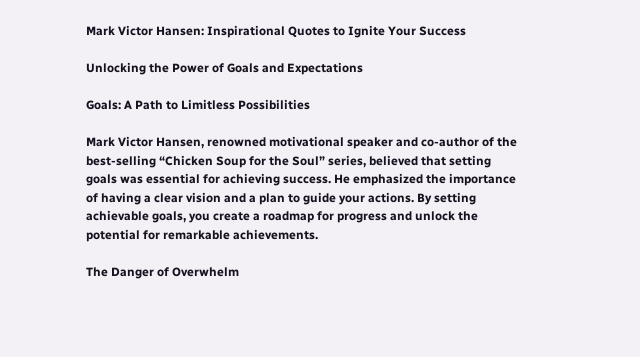Mark Victor Hansen: Inspirational Quotes to Ignite Your Success

Unlocking the Power of Goals and Expectations

Goals: A Path to Limitless Possibilities

Mark Victor Hansen, renowned motivational speaker and co-author of the best-selling “Chicken Soup for the Soul” series, believed that setting goals was essential for achieving success. He emphasized the importance of having a clear vision and a plan to guide your actions. By setting achievable goals, you create a roadmap for progress and unlock the potential for remarkable achievements.

The Danger of Overwhelm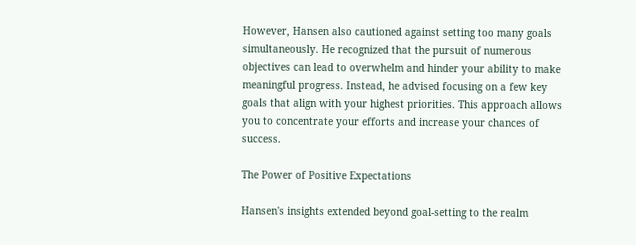However, Hansen also cautioned against setting too many goals simultaneously. He recognized that the pursuit of numerous objectives can lead to overwhelm and hinder your ability to make meaningful progress. Instead, he advised focusing on a few key goals that align with your highest priorities. This approach allows you to concentrate your efforts and increase your chances of success.

The Power of Positive Expectations

Hansen's insights extended beyond goal-setting to the realm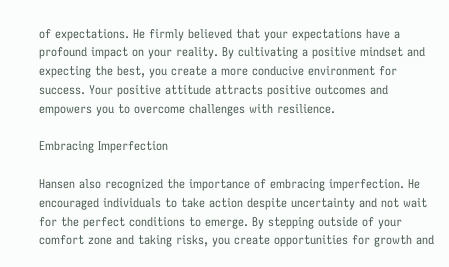of expectations. He firmly believed that your expectations have a profound impact on your reality. By cultivating a positive mindset and expecting the best, you create a more conducive environment for success. Your positive attitude attracts positive outcomes and empowers you to overcome challenges with resilience.

Embracing Imperfection

Hansen also recognized the importance of embracing imperfection. He encouraged individuals to take action despite uncertainty and not wait for the perfect conditions to emerge. By stepping outside of your comfort zone and taking risks, you create opportunities for growth and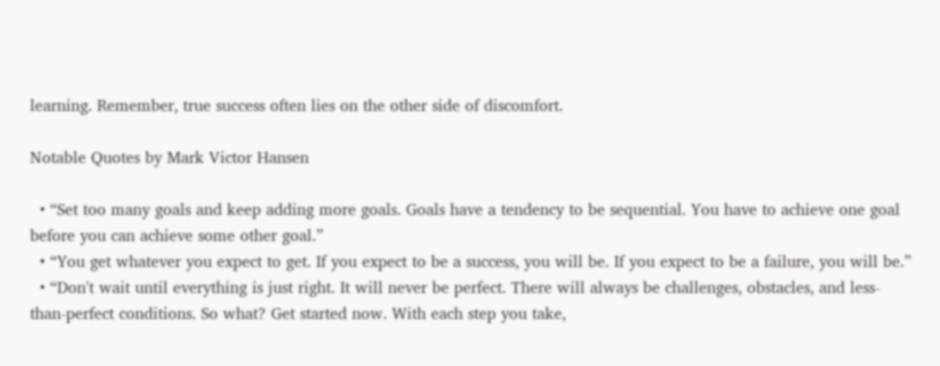learning. Remember, true success often lies on the other side of discomfort.

Notable Quotes by Mark Victor Hansen

  • “Set too many goals and keep adding more goals. Goals have a tendency to be sequential. You have to achieve one goal before you can achieve some other goal.”
  • “You get whatever you expect to get. If you expect to be a success, you will be. If you expect to be a failure, you will be.”
  • “Don't wait until everything is just right. It will never be perfect. There will always be challenges, obstacles, and less-than-perfect conditions. So what? Get started now. With each step you take,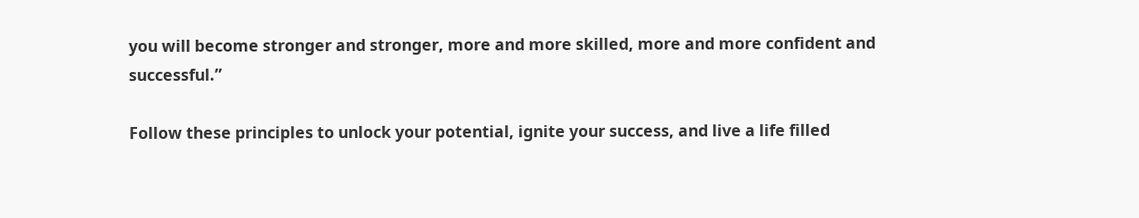you will become stronger and stronger, more and more skilled, more and more confident and successful.”

Follow these principles to unlock your potential, ignite your success, and live a life filled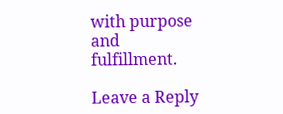with purpose and fulfillment.

Leave a Reply